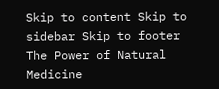Skip to content Skip to sidebar Skip to footer
The Power of Natural Medicine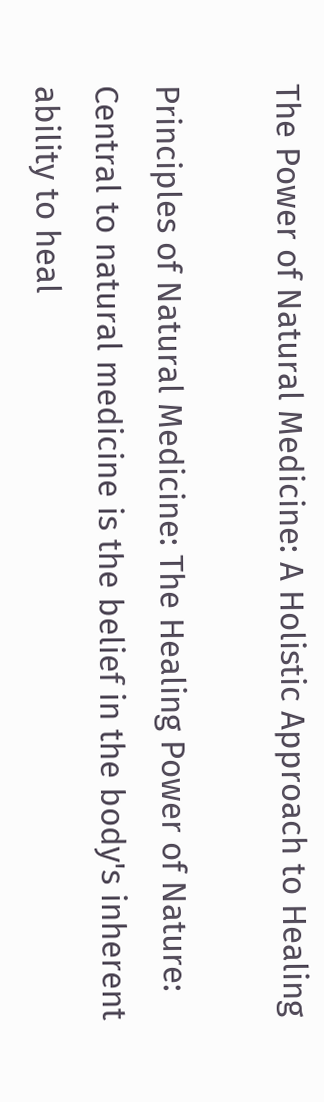The Power of Natural Medicine: A Holistic Approach to Healing

Principles of Natural Medicine: The Healing Power of Nature: Central to natural medicine is the belief in the body's inherent ability to heal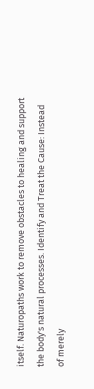itself. Naturopaths work to remove obstacles to healing and support the body's natural processes. Identify and Treat the Cause: Instead of merely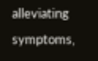alleviating symptoms,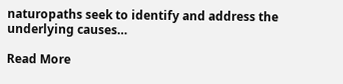naturopaths seek to identify and address the underlying causes…

Read More